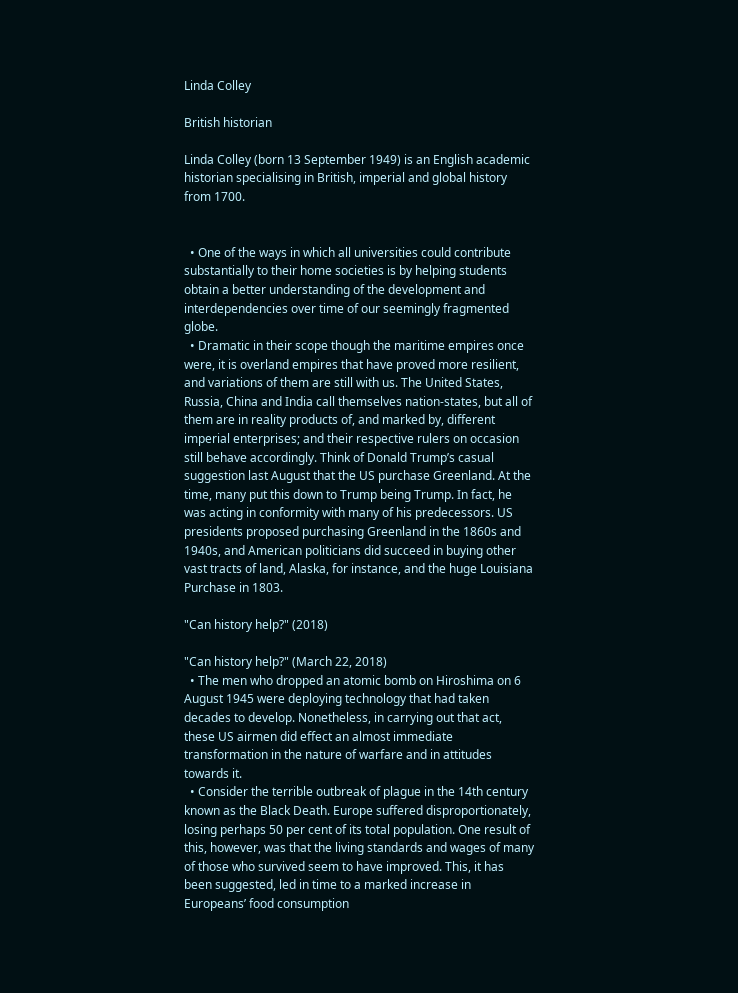Linda Colley

British historian

Linda Colley (born 13 September 1949) is an English academic historian specialising in British, imperial and global history from 1700.


  • One of the ways in which all universities could contribute substantially to their home societies is by helping students obtain a better understanding of the development and interdependencies over time of our seemingly fragmented globe.
  • Dramatic in their scope though the maritime empires once were, it is overland empires that have proved more resilient, and variations of them are still with us. The United States, Russia, China and India call themselves nation-states, but all of them are in reality products of, and marked by, different imperial enterprises; and their respective rulers on occasion still behave accordingly. Think of Donald Trump’s casual suggestion last August that the US purchase Greenland. At the time, many put this down to Trump being Trump. In fact, he was acting in conformity with many of his predecessors. US presidents proposed purchasing Greenland in the 1860s and 1940s, and American politicians did succeed in buying other vast tracts of land, Alaska, for instance, and the huge Louisiana Purchase in 1803.

"Can history help?" (2018)

"Can history help?" (March 22, 2018)
  • The men who dropped an atomic bomb on Hiroshima on 6 August 1945 were deploying technology that had taken decades to develop. Nonetheless, in carrying out that act, these US airmen did effect an almost immediate transformation in the nature of warfare and in attitudes towards it.
  • Consider the terrible outbreak of plague in the 14th century known as the Black Death. Europe suffered disproportionately, losing perhaps 50 per cent of its total population. One result of this, however, was that the living standards and wages of many of those who survived seem to have improved. This, it has been suggested, led in time to a marked increase in Europeans’ food consumption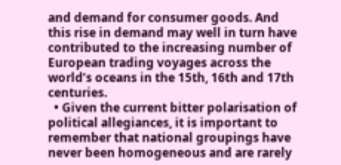and demand for consumer goods. And this rise in demand may well in turn have contributed to the increasing number of European trading voyages across the world’s oceans in the 15th, 16th and 17th centuries.
  • Given the current bitter polarisation of political allegiances, it is important to remember that national groupings have never been homogeneous and are rarely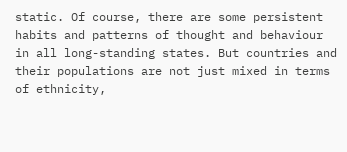static. Of course, there are some persistent habits and patterns of thought and behaviour in all long-standing states. But countries and their populations are not just mixed in terms of ethnicity,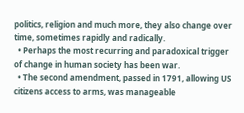politics, religion and much more, they also change over time, sometimes rapidly and radically.
  • Perhaps the most recurring and paradoxical trigger of change in human society has been war.
  • The second amendment, passed in 1791, allowing US citizens access to arms, was manageable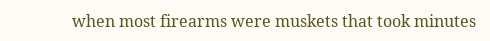when most firearms were muskets that took minutes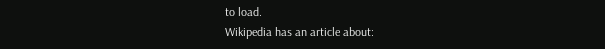to load.
Wikipedia has an article about: